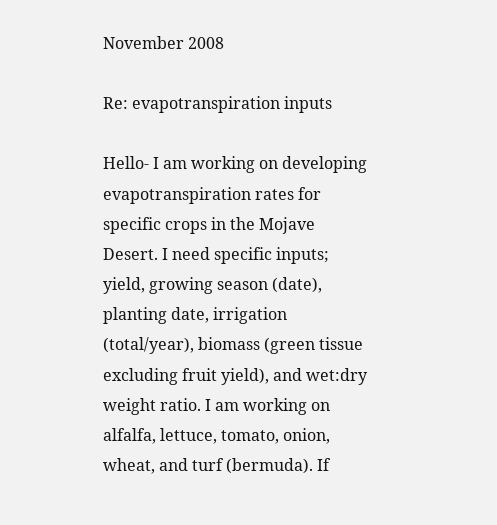November 2008

Re: evapotranspiration inputs

Hello- I am working on developing evapotranspiration rates for specific crops in the Mojave Desert. I need specific inputs; yield, growing season (date), planting date, irrigation (total/year), biomass (green tissue excluding fruit yield), and wet:dry weight ratio. I am working on alfalfa, lettuce, tomato, onion, wheat, and turf (bermuda). If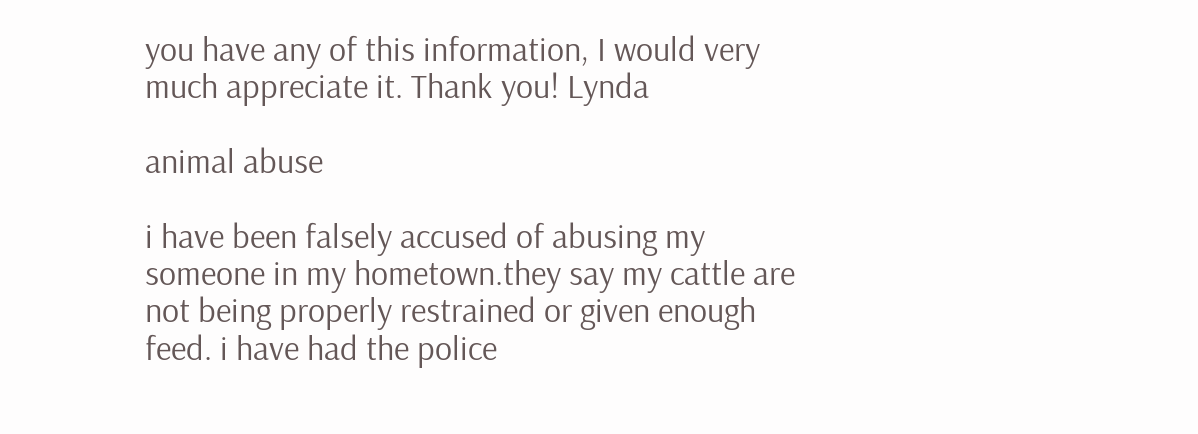you have any of this information, I would very much appreciate it. Thank you! Lynda

animal abuse

i have been falsely accused of abusing my someone in my hometown.they say my cattle are not being properly restrained or given enough feed. i have had the police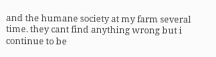and the humane society at my farm several time. they cant find anything wrong but i continue to be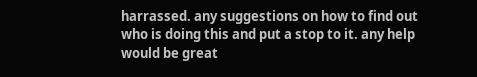harrassed. any suggestions on how to find out who is doing this and put a stop to it. any help would be great